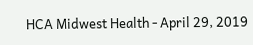HCA Midwest Health - April 29, 2019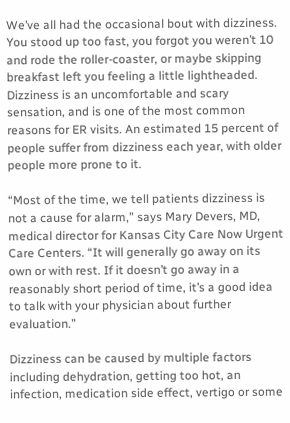We’ve all had the occasional bout with dizziness. You stood up too fast, you forgot you weren’t 10 and rode the roller-coaster, or maybe skipping breakfast left you feeling a little lightheaded. Dizziness is an uncomfortable and scary sensation, and is one of the most common reasons for ER visits. An estimated 15 percent of people suffer from dizziness each year, with older people more prone to it.

“Most of the time, we tell patients dizziness is not a cause for alarm,” says Mary Devers, MD, medical director for Kansas City Care Now Urgent Care Centers. “It will generally go away on its own or with rest. If it doesn’t go away in a reasonably short period of time, it’s a good idea to talk with your physician about further evaluation.”

Dizziness can be caused by multiple factors including dehydration, getting too hot, an infection, medication side effect, vertigo or some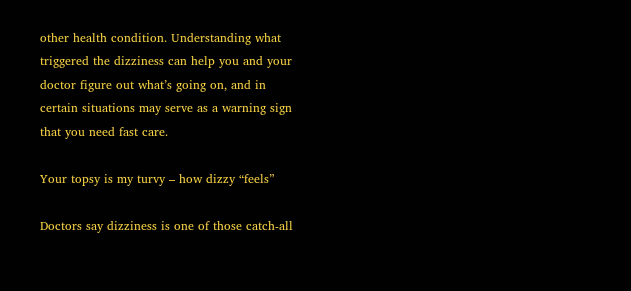other health condition. Understanding what triggered the dizziness can help you and your doctor figure out what’s going on, and in certain situations may serve as a warning sign that you need fast care.

Your topsy is my turvy – how dizzy “feels”

Doctors say dizziness is one of those catch-all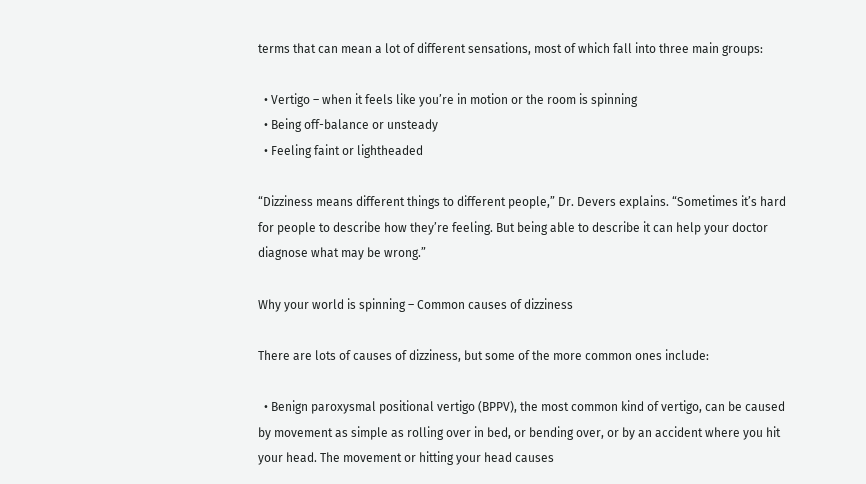terms that can mean a lot of different sensations, most of which fall into three main groups:

  • Vertigo – when it feels like you’re in motion or the room is spinning
  • Being off-balance or unsteady
  • Feeling faint or lightheaded

“Dizziness means different things to different people,” Dr. Devers explains. “Sometimes it’s hard for people to describe how they’re feeling. But being able to describe it can help your doctor diagnose what may be wrong.”

Why your world is spinning – Common causes of dizziness

There are lots of causes of dizziness, but some of the more common ones include:

  • Benign paroxysmal positional vertigo (BPPV), the most common kind of vertigo, can be caused by movement as simple as rolling over in bed, or bending over, or by an accident where you hit your head. The movement or hitting your head causes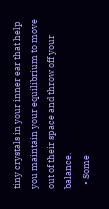tiny crystals in your inner ear that help you maintain your equilibrium to move out of their space and throw off your balance.
  • Some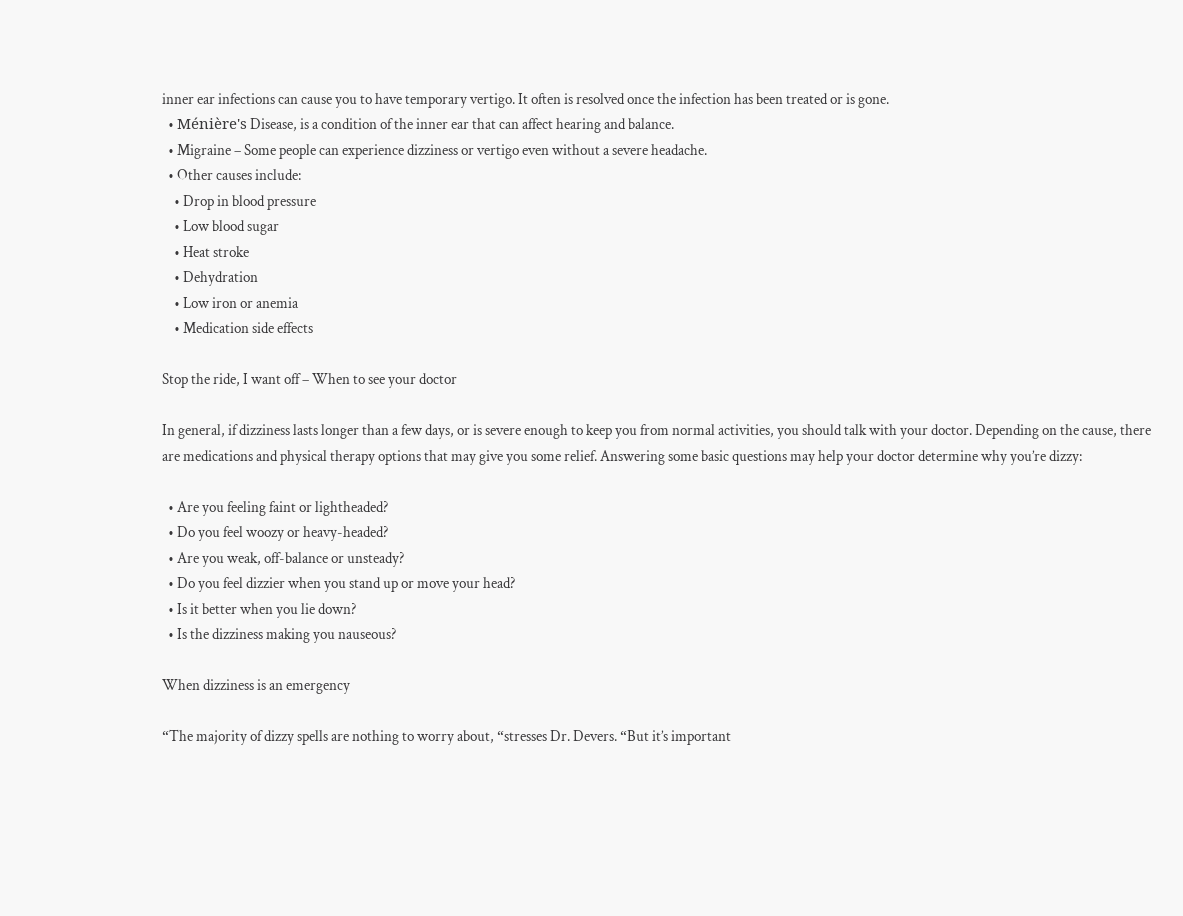inner ear infections can cause you to have temporary vertigo. It often is resolved once the infection has been treated or is gone.
  • Ménière's Disease, is a condition of the inner ear that can affect hearing and balance.
  • Migraine – Some people can experience dizziness or vertigo even without a severe headache.
  • Other causes include:
    • Drop in blood pressure
    • Low blood sugar
    • Heat stroke
    • Dehydration
    • Low iron or anemia
    • Medication side effects

Stop the ride, I want off – When to see your doctor

In general, if dizziness lasts longer than a few days, or is severe enough to keep you from normal activities, you should talk with your doctor. Depending on the cause, there are medications and physical therapy options that may give you some relief. Answering some basic questions may help your doctor determine why you’re dizzy:

  • Are you feeling faint or lightheaded?
  • Do you feel woozy or heavy-headed?
  • Are you weak, off-balance or unsteady?
  • Do you feel dizzier when you stand up or move your head?
  • Is it better when you lie down?
  • Is the dizziness making you nauseous?

When dizziness is an emergency

“The majority of dizzy spells are nothing to worry about, “stresses Dr. Devers. “But it’s important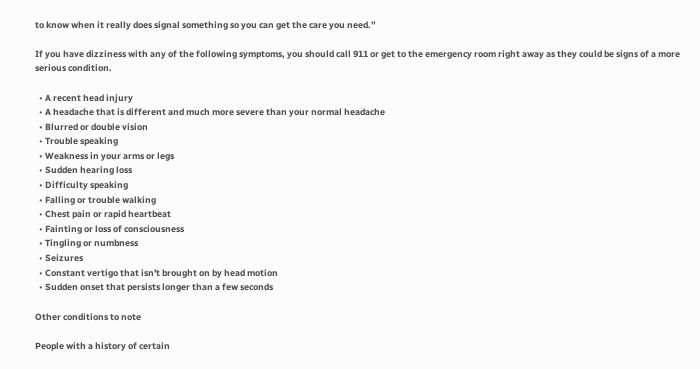to know when it really does signal something so you can get the care you need.”

If you have dizziness with any of the following symptoms, you should call 911 or get to the emergency room right away as they could be signs of a more serious condition.

  • A recent head injury
  • A headache that is different and much more severe than your normal headache
  • Blurred or double vision
  • Trouble speaking
  • Weakness in your arms or legs
  • Sudden hearing loss
  • Difficulty speaking
  • Falling or trouble walking
  • Chest pain or rapid heartbeat
  • Fainting or loss of consciousness
  • Tingling or numbness
  • Seizures
  • Constant vertigo that isn't brought on by head motion
  • Sudden onset that persists longer than a few seconds

Other conditions to note

People with a history of certain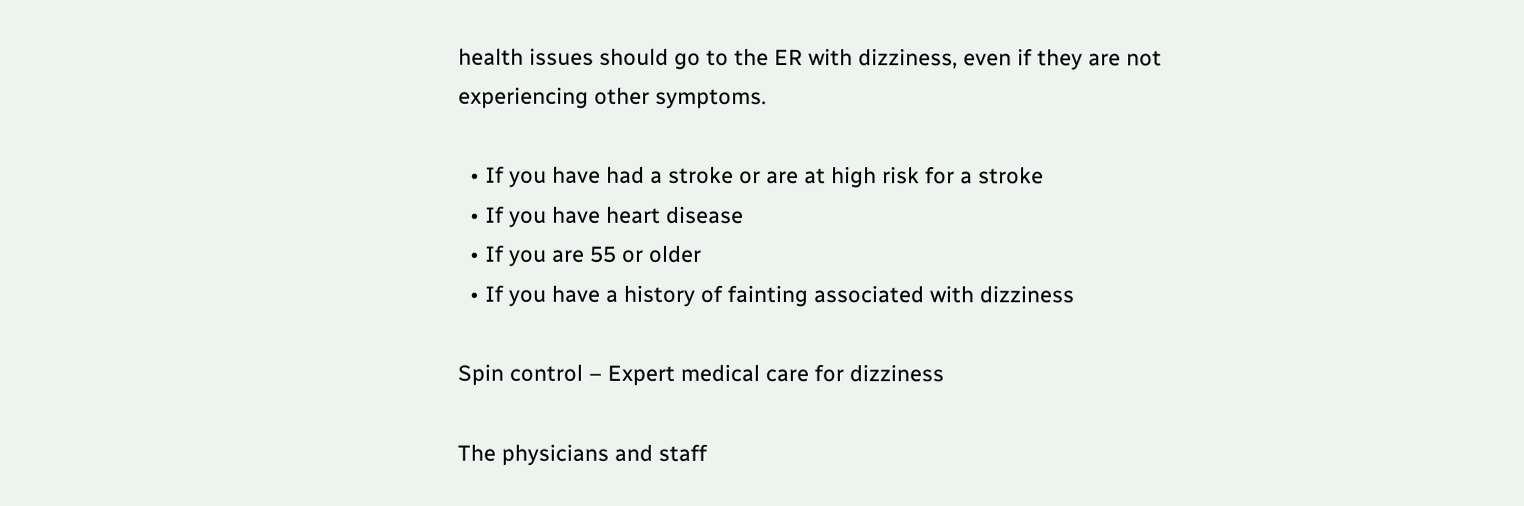health issues should go to the ER with dizziness, even if they are not experiencing other symptoms.

  • If you have had a stroke or are at high risk for a stroke
  • If you have heart disease
  • If you are 55 or older
  • If you have a history of fainting associated with dizziness

Spin control – Expert medical care for dizziness

The physicians and staff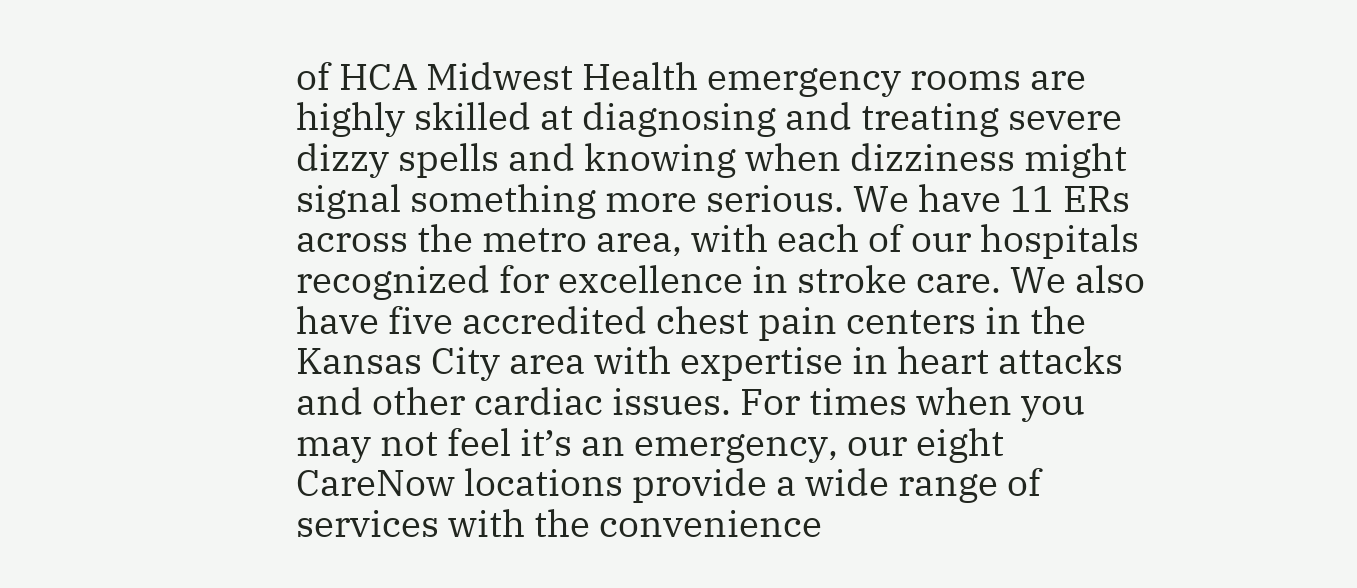of HCA Midwest Health emergency rooms are highly skilled at diagnosing and treating severe dizzy spells and knowing when dizziness might signal something more serious. We have 11 ERs across the metro area, with each of our hospitals recognized for excellence in stroke care. We also have five accredited chest pain centers in the Kansas City area with expertise in heart attacks and other cardiac issues. For times when you may not feel it’s an emergency, our eight CareNow locations provide a wide range of services with the convenience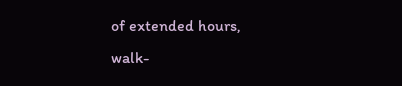of extended hours, walk-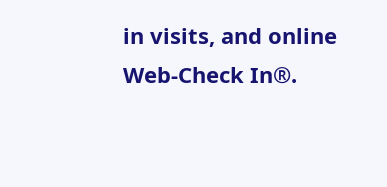in visits, and online Web-Check In®.